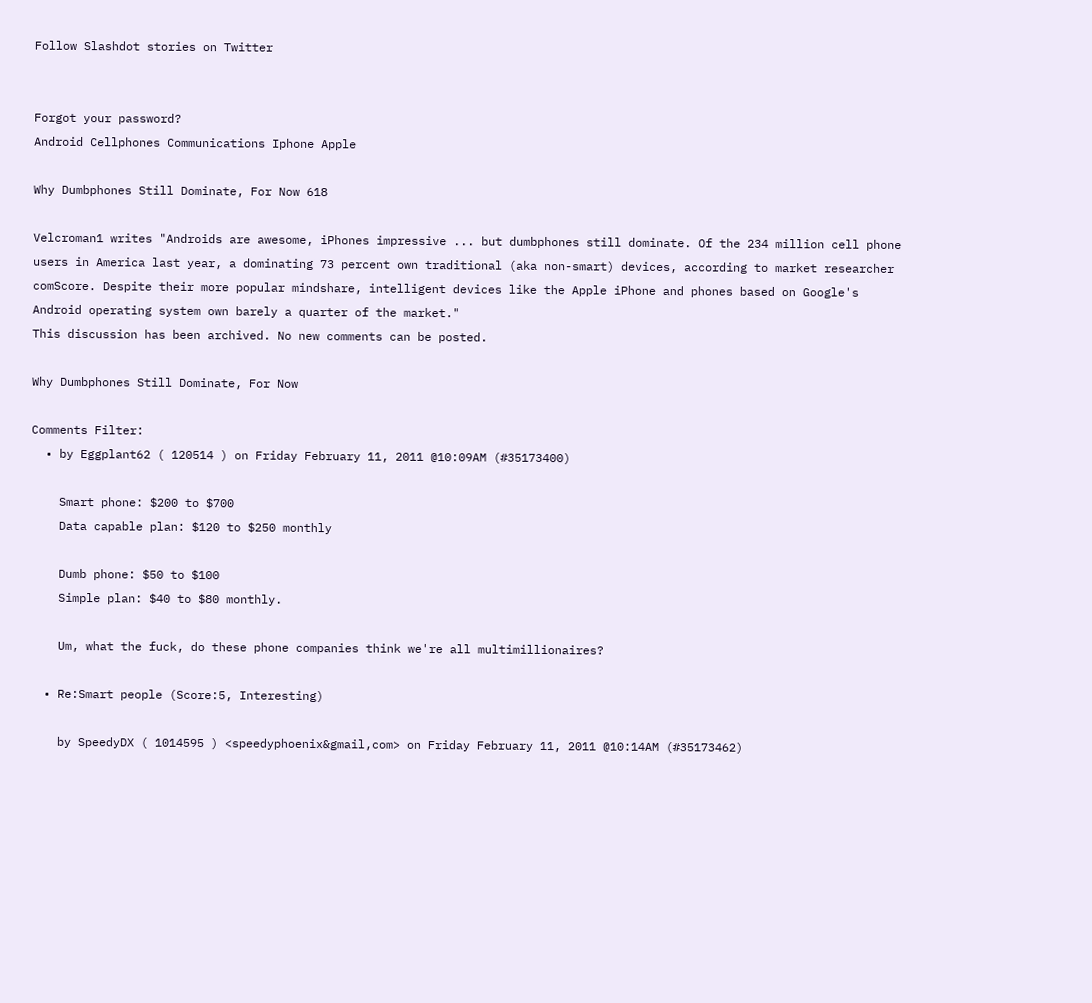Follow Slashdot stories on Twitter


Forgot your password?
Android Cellphones Communications Iphone Apple

Why Dumbphones Still Dominate, For Now 618

Velcroman1 writes "Androids are awesome, iPhones impressive ... but dumbphones still dominate. Of the 234 million cell phone users in America last year, a dominating 73 percent own traditional (aka non-smart) devices, according to market researcher comScore. Despite their more popular mindshare, intelligent devices like the Apple iPhone and phones based on Google's Android operating system own barely a quarter of the market."
This discussion has been archived. No new comments can be posted.

Why Dumbphones Still Dominate, For Now

Comments Filter:
  • by Eggplant62 ( 120514 ) on Friday February 11, 2011 @10:09AM (#35173400)

    Smart phone: $200 to $700
    Data capable plan: $120 to $250 monthly

    Dumb phone: $50 to $100
    Simple plan: $40 to $80 monthly.

    Um, what the fuck, do these phone companies think we're all multimillionaires?

  • Re:Smart people (Score:5, Interesting)

    by SpeedyDX ( 1014595 ) <speedyphoenix&gmail,com> on Friday February 11, 2011 @10:14AM (#35173462)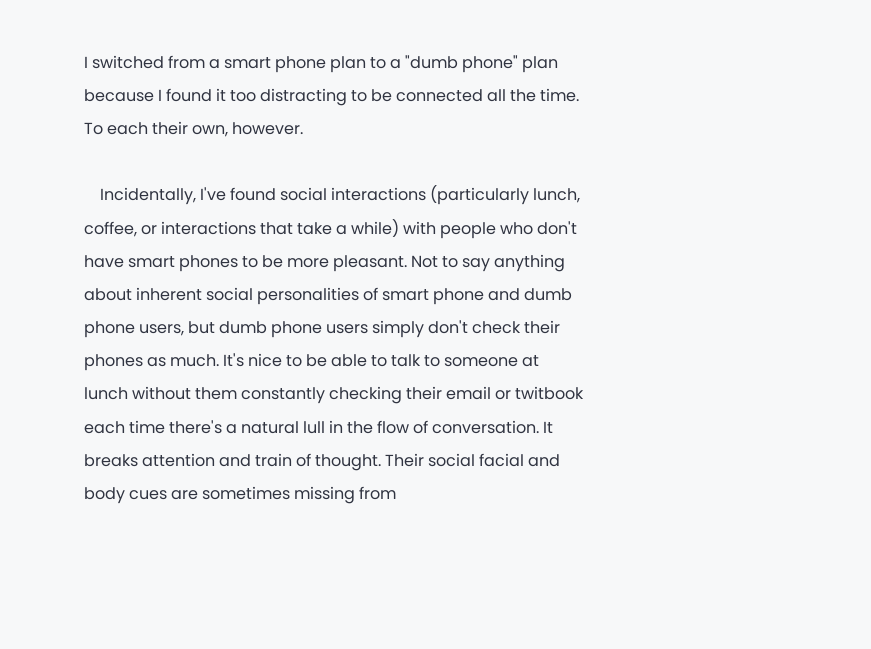I switched from a smart phone plan to a "dumb phone" plan because I found it too distracting to be connected all the time. To each their own, however.

    Incidentally, I've found social interactions (particularly lunch, coffee, or interactions that take a while) with people who don't have smart phones to be more pleasant. Not to say anything about inherent social personalities of smart phone and dumb phone users, but dumb phone users simply don't check their phones as much. It's nice to be able to talk to someone at lunch without them constantly checking their email or twitbook each time there's a natural lull in the flow of conversation. It breaks attention and train of thought. Their social facial and body cues are sometimes missing from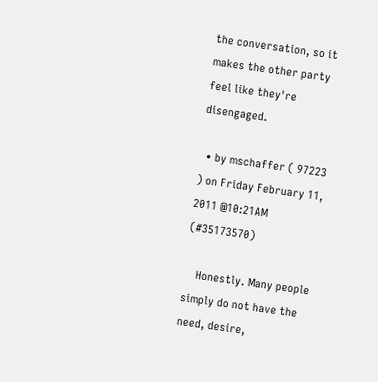the conversation, so it makes the other party feel like they're disengaged.

  • by mschaffer ( 97223 ) on Friday February 11, 2011 @10:21AM (#35173570)

    Honestly. Many people simply do not have the need, desire,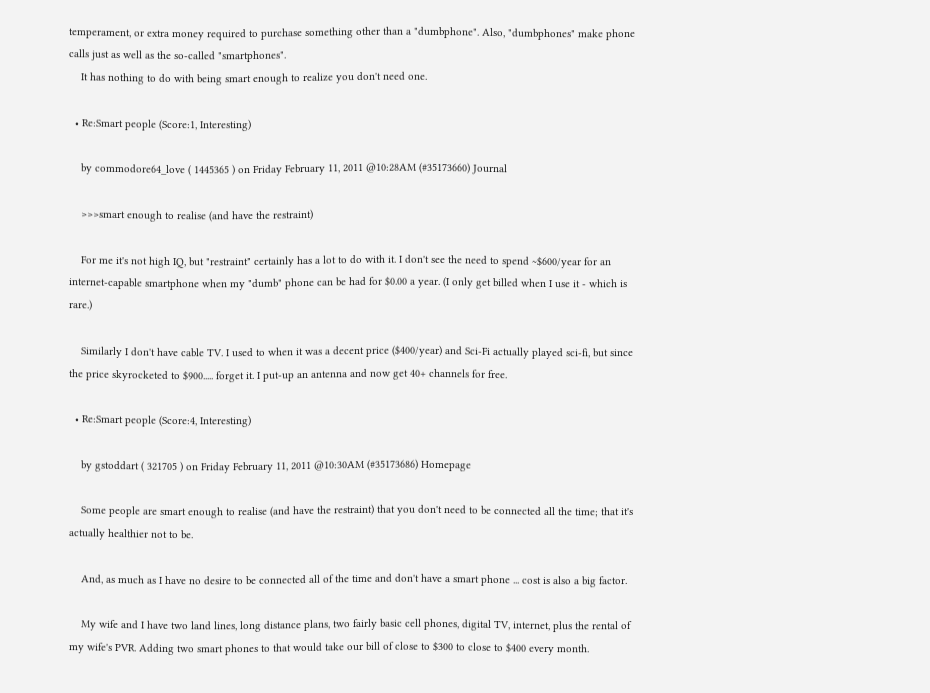temperament, or extra money required to purchase something other than a "dumbphone". Also, "dumbphones" make phone calls just as well as the so-called "smartphones".
    It has nothing to do with being smart enough to realize you don't need one.

  • Re:Smart people (Score:1, Interesting)

    by commodore64_love ( 1445365 ) on Friday February 11, 2011 @10:28AM (#35173660) Journal

    >>>smart enough to realise (and have the restraint)

    For me it's not high IQ, but "restraint" certainly has a lot to do with it. I don't see the need to spend ~$600/year for an internet-capable smartphone when my "dumb" phone can be had for $0.00 a year. (I only get billed when I use it - which is rare.)

    Similarly I don't have cable TV. I used to when it was a decent price ($400/year) and Sci-Fi actually played sci-fi, but since the price skyrocketed to $900..... forget it. I put-up an antenna and now get 40+ channels for free.

  • Re:Smart people (Score:4, Interesting)

    by gstoddart ( 321705 ) on Friday February 11, 2011 @10:30AM (#35173686) Homepage

    Some people are smart enough to realise (and have the restraint) that you don't need to be connected all the time; that it's actually healthier not to be.

    And, as much as I have no desire to be connected all of the time and don't have a smart phone ... cost is also a big factor.

    My wife and I have two land lines, long distance plans, two fairly basic cell phones, digital TV, internet, plus the rental of my wife's PVR. Adding two smart phones to that would take our bill of close to $300 to close to $400 every month.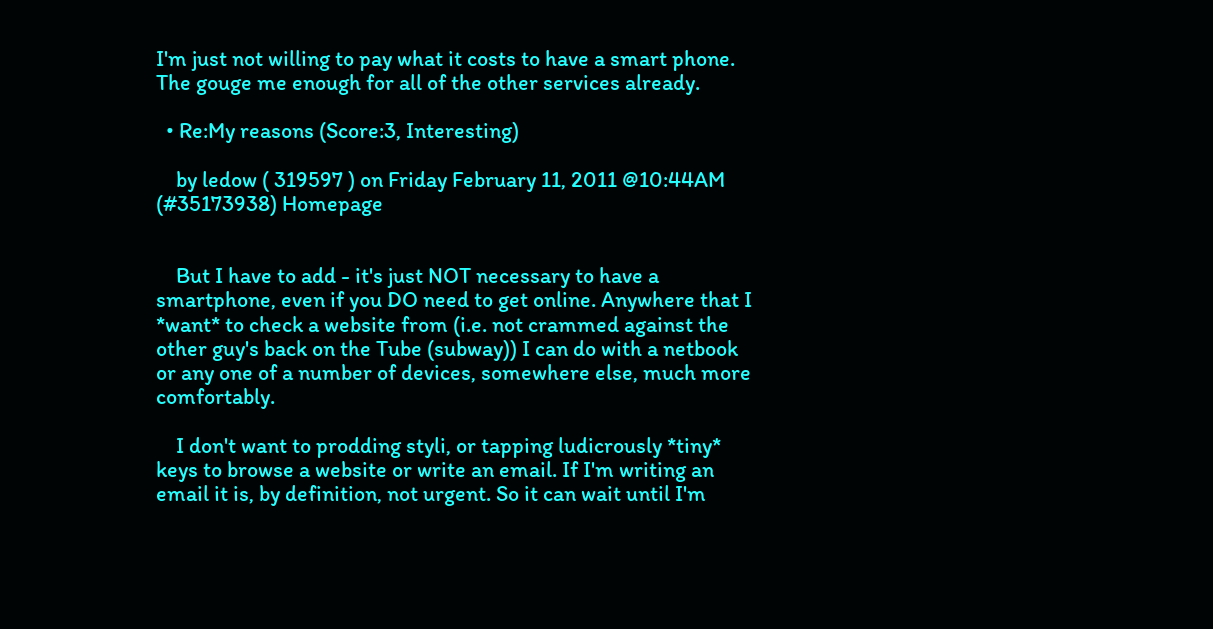I'm just not willing to pay what it costs to have a smart phone. The gouge me enough for all of the other services already.

  • Re:My reasons (Score:3, Interesting)

    by ledow ( 319597 ) on Friday February 11, 2011 @10:44AM (#35173938) Homepage


    But I have to add - it's just NOT necessary to have a smartphone, even if you DO need to get online. Anywhere that I *want* to check a website from (i.e. not crammed against the other guy's back on the Tube (subway)) I can do with a netbook or any one of a number of devices, somewhere else, much more comfortably.

    I don't want to prodding styli, or tapping ludicrously *tiny* keys to browse a website or write an email. If I'm writing an email it is, by definition, not urgent. So it can wait until I'm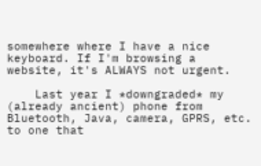somewhere where I have a nice keyboard. If I'm browsing a website, it's ALWAYS not urgent.

    Last year I *downgraded* my (already ancient) phone from Bluetooth, Java, camera, GPRS, etc. to one that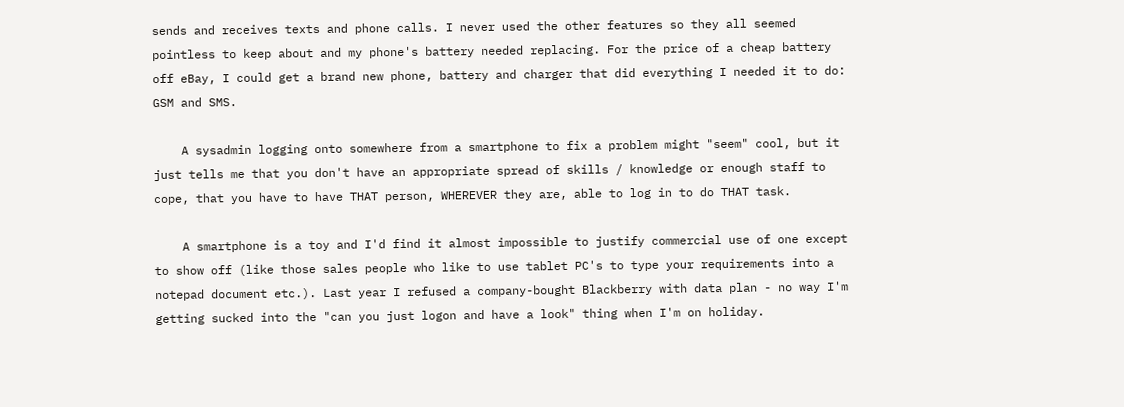sends and receives texts and phone calls. I never used the other features so they all seemed pointless to keep about and my phone's battery needed replacing. For the price of a cheap battery off eBay, I could get a brand new phone, battery and charger that did everything I needed it to do: GSM and SMS.

    A sysadmin logging onto somewhere from a smartphone to fix a problem might "seem" cool, but it just tells me that you don't have an appropriate spread of skills / knowledge or enough staff to cope, that you have to have THAT person, WHEREVER they are, able to log in to do THAT task.

    A smartphone is a toy and I'd find it almost impossible to justify commercial use of one except to show off (like those sales people who like to use tablet PC's to type your requirements into a notepad document etc.). Last year I refused a company-bought Blackberry with data plan - no way I'm getting sucked into the "can you just logon and have a look" thing when I'm on holiday.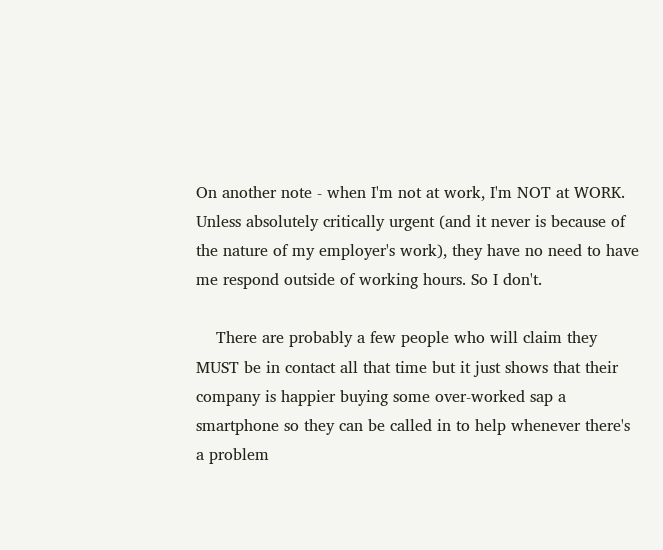On another note - when I'm not at work, I'm NOT at WORK. Unless absolutely critically urgent (and it never is because of the nature of my employer's work), they have no need to have me respond outside of working hours. So I don't.

    There are probably a few people who will claim they MUST be in contact all that time but it just shows that their company is happier buying some over-worked sap a smartphone so they can be called in to help whenever there's a problem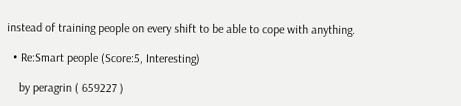instead of training people on every shift to be able to cope with anything.

  • Re:Smart people (Score:5, Interesting)

    by peragrin ( 659227 )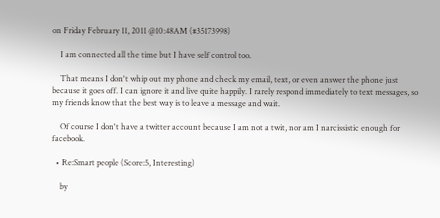on Friday February 11, 2011 @10:48AM (#35173998)

    I am connected all the time but I have self control too.

    That means I don't whip out my phone and check my email, text, or even answer the phone just because it goes off. I can ignore it and live quite happily. I rarely respond immediately to text messages, so my friends know that the best way is to leave a message and wait.

    Of course I don't have a twitter account because I am not a twit, nor am I narcissistic enough for facebook.

  • Re:Smart people (Score:5, Interesting)

    by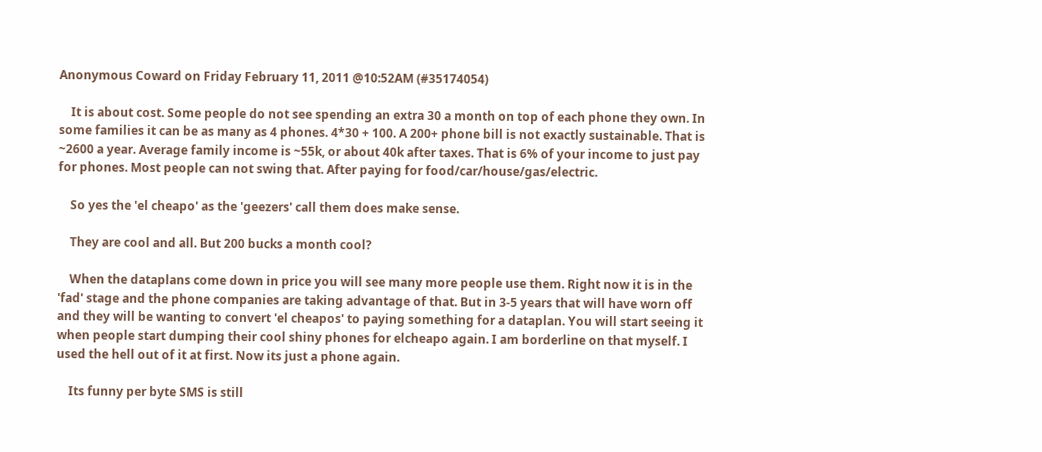Anonymous Coward on Friday February 11, 2011 @10:52AM (#35174054)

    It is about cost. Some people do not see spending an extra 30 a month on top of each phone they own. In some families it can be as many as 4 phones. 4*30 + 100. A 200+ phone bill is not exactly sustainable. That is ~2600 a year. Average family income is ~55k, or about 40k after taxes. That is 6% of your income to just pay for phones. Most people can not swing that. After paying for food/car/house/gas/electric.

    So yes the 'el cheapo' as the 'geezers' call them does make sense.

    They are cool and all. But 200 bucks a month cool?

    When the dataplans come down in price you will see many more people use them. Right now it is in the 'fad' stage and the phone companies are taking advantage of that. But in 3-5 years that will have worn off and they will be wanting to convert 'el cheapos' to paying something for a dataplan. You will start seeing it when people start dumping their cool shiny phones for elcheapo again. I am borderline on that myself. I used the hell out of it at first. Now its just a phone again.

    Its funny per byte SMS is still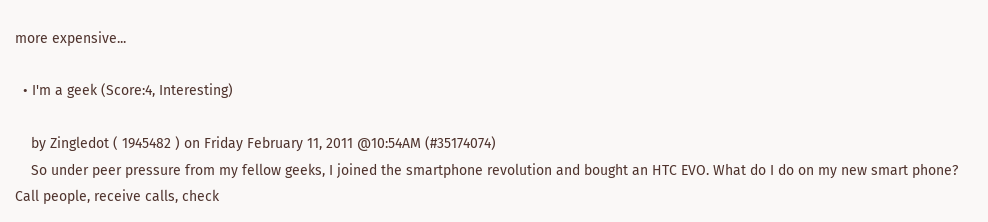more expensive...

  • I'm a geek (Score:4, Interesting)

    by Zingledot ( 1945482 ) on Friday February 11, 2011 @10:54AM (#35174074)
    So under peer pressure from my fellow geeks, I joined the smartphone revolution and bought an HTC EVO. What do I do on my new smart phone? Call people, receive calls, check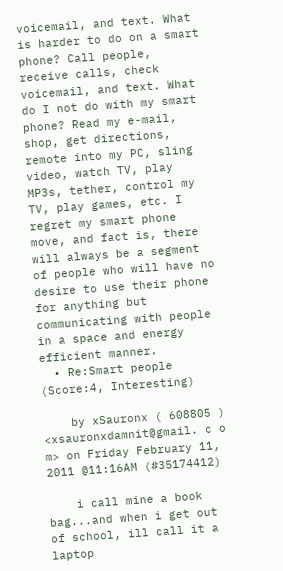voicemail, and text. What is harder to do on a smart phone? Call people, receive calls, check voicemail, and text. What do I not do with my smart phone? Read my e-mail, shop, get directions, remote into my PC, sling video, watch TV, play MP3s, tether, control my TV, play games, etc. I regret my smart phone move, and fact is, there will always be a segment of people who will have no desire to use their phone for anything but communicating with people in a space and energy efficient manner.
  • Re:Smart people (Score:4, Interesting)

    by xSauronx ( 608805 ) <xsauronxdamnit@gmail. c o m> on Friday February 11, 2011 @11:16AM (#35174412)

    i call mine a book bag...and when i get out of school, ill call it a laptop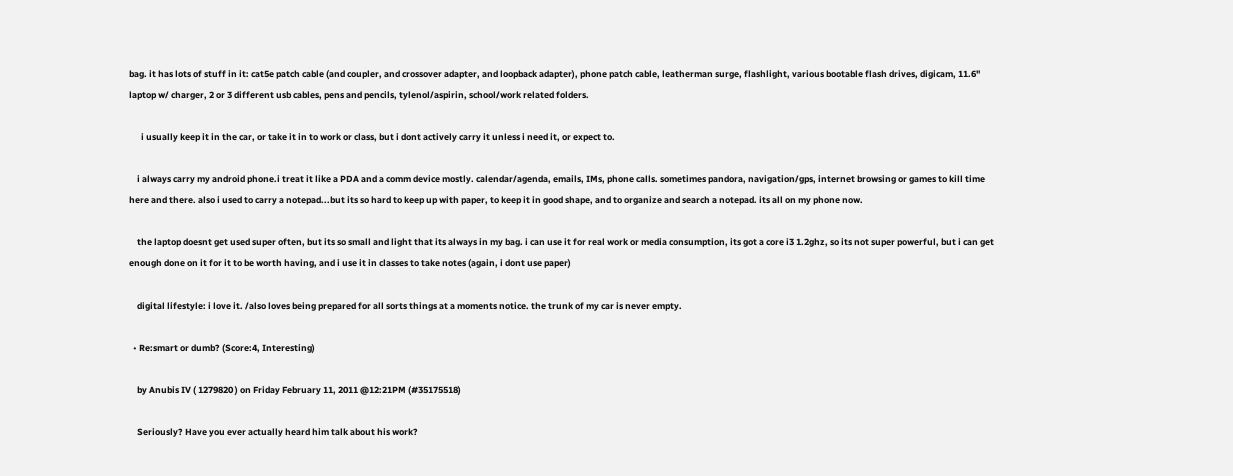bag. it has lots of stuff in it: cat5e patch cable (and coupler, and crossover adapter, and loopback adapter), phone patch cable, leatherman surge, flashlight, various bootable flash drives, digicam, 11.6" laptop w/ charger, 2 or 3 different usb cables, pens and pencils, tylenol/aspirin, school/work related folders.

      i usually keep it in the car, or take it in to work or class, but i dont actively carry it unless i need it, or expect to.

    i always carry my android phone.i treat it like a PDA and a comm device mostly. calendar/agenda, emails, IMs, phone calls. sometimes pandora, navigation/gps, internet browsing or games to kill time here and there. also i used to carry a notepad...but its so hard to keep up with paper, to keep it in good shape, and to organize and search a notepad. its all on my phone now.

    the laptop doesnt get used super often, but its so small and light that its always in my bag. i can use it for real work or media consumption, its got a core i3 1.2ghz, so its not super powerful, but i can get enough done on it for it to be worth having, and i use it in classes to take notes (again, i dont use paper)

    digital lifestyle: i love it. /also loves being prepared for all sorts things at a moments notice. the trunk of my car is never empty.

  • Re:smart or dumb? (Score:4, Interesting)

    by Anubis IV ( 1279820 ) on Friday February 11, 2011 @12:21PM (#35175518)

    Seriously? Have you ever actually heard him talk about his work?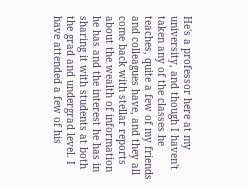He's a professor here at my university, and though I haven't taken any of the classes he teaches, quite a few of my friends and colleagues have, and they all come back with stellar reports about the wealth of information he has and the interest he has in sharing it with students at both the grad and undergrad level. I have attended a few of his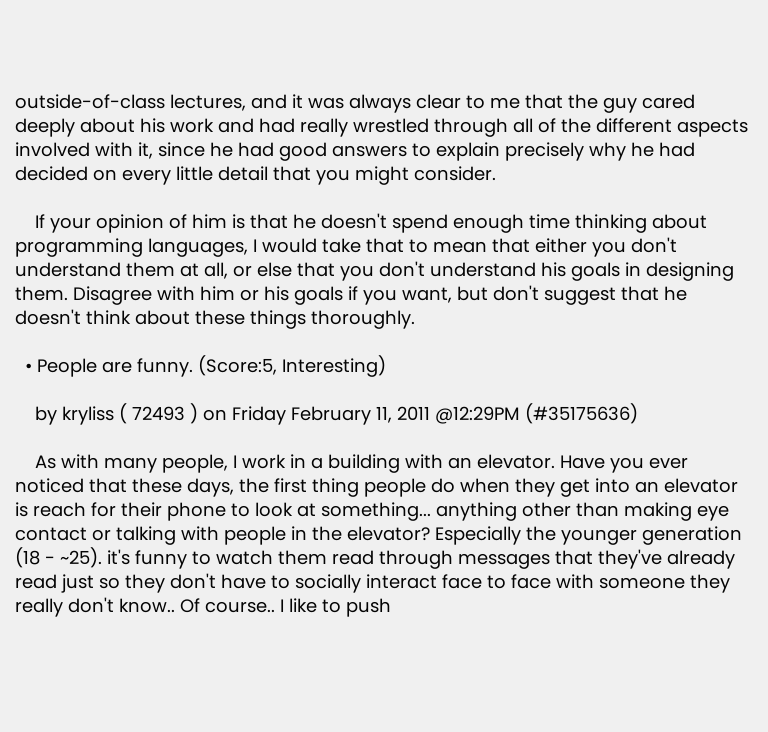outside-of-class lectures, and it was always clear to me that the guy cared deeply about his work and had really wrestled through all of the different aspects involved with it, since he had good answers to explain precisely why he had decided on every little detail that you might consider.

    If your opinion of him is that he doesn't spend enough time thinking about programming languages, I would take that to mean that either you don't understand them at all, or else that you don't understand his goals in designing them. Disagree with him or his goals if you want, but don't suggest that he doesn't think about these things thoroughly.

  • People are funny. (Score:5, Interesting)

    by kryliss ( 72493 ) on Friday February 11, 2011 @12:29PM (#35175636)

    As with many people, I work in a building with an elevator. Have you ever noticed that these days, the first thing people do when they get into an elevator is reach for their phone to look at something... anything other than making eye contact or talking with people in the elevator? Especially the younger generation (18 - ~25). it's funny to watch them read through messages that they've already read just so they don't have to socially interact face to face with someone they really don't know.. Of course.. I like to push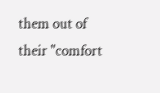them out of their "comfort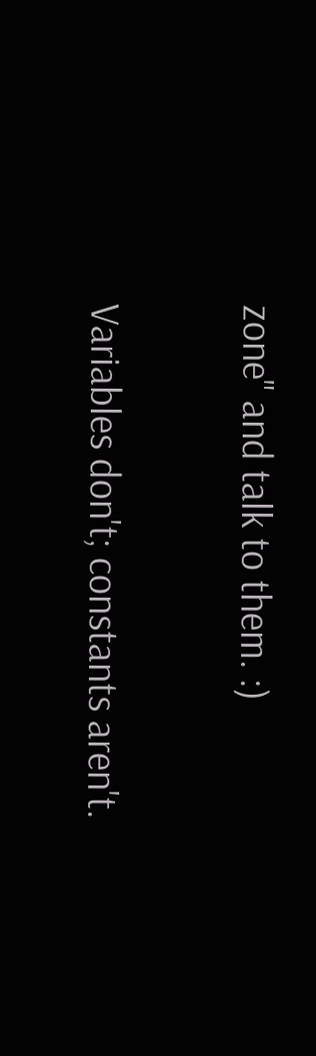zone" and talk to them. :)

Variables don't; constants aren't.